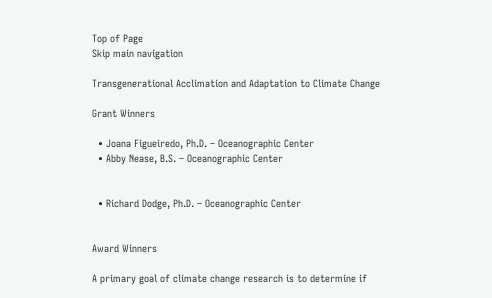Top of Page
Skip main navigation

Transgenerational Acclimation and Adaptation to Climate Change

Grant Winners

  • Joana Figueiredo, Ph.D. – Oceanographic Center
  • Abby Nease, B.S. – Oceanographic Center


  • Richard Dodge, Ph.D. – Oceanographic Center


Award Winners

A primary goal of climate change research is to determine if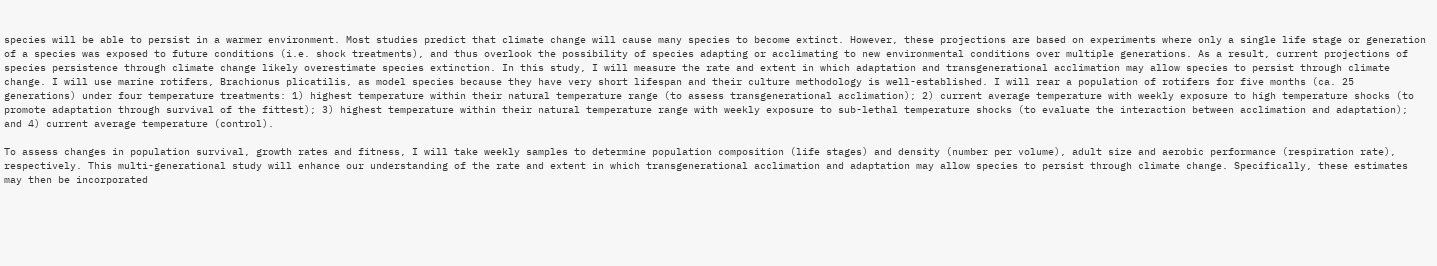species will be able to persist in a warmer environment. Most studies predict that climate change will cause many species to become extinct. However, these projections are based on experiments where only a single life stage or generation of a species was exposed to future conditions (i.e. shock treatments), and thus overlook the possibility of species adapting or acclimating to new environmental conditions over multiple generations. As a result, current projections of species persistence through climate change likely overestimate species extinction. In this study, I will measure the rate and extent in which adaptation and transgenerational acclimation may allow species to persist through climate change. I will use marine rotifers, Brachionus plicatilis, as model species because they have very short lifespan and their culture methodology is well-established. I will rear a population of rotifers for five months (ca. 25 generations) under four temperature treatments: 1) highest temperature within their natural temperature range (to assess transgenerational acclimation); 2) current average temperature with weekly exposure to high temperature shocks (to promote adaptation through survival of the fittest); 3) highest temperature within their natural temperature range with weekly exposure to sub-lethal temperature shocks (to evaluate the interaction between acclimation and adaptation); and 4) current average temperature (control).

To assess changes in population survival, growth rates and fitness, I will take weekly samples to determine population composition (life stages) and density (number per volume), adult size and aerobic performance (respiration rate), respectively. This multi-generational study will enhance our understanding of the rate and extent in which transgenerational acclimation and adaptation may allow species to persist through climate change. Specifically, these estimates may then be incorporated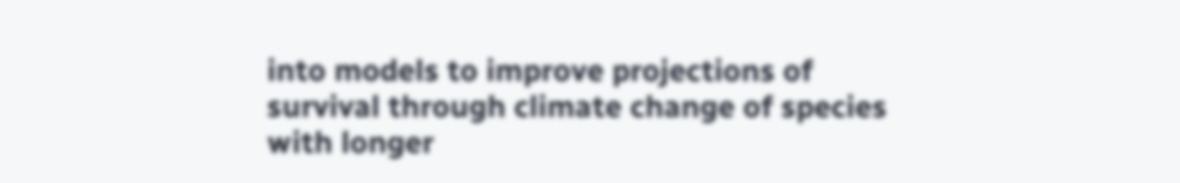into models to improve projections of survival through climate change of species with longer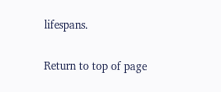lifespans.

Return to top of page